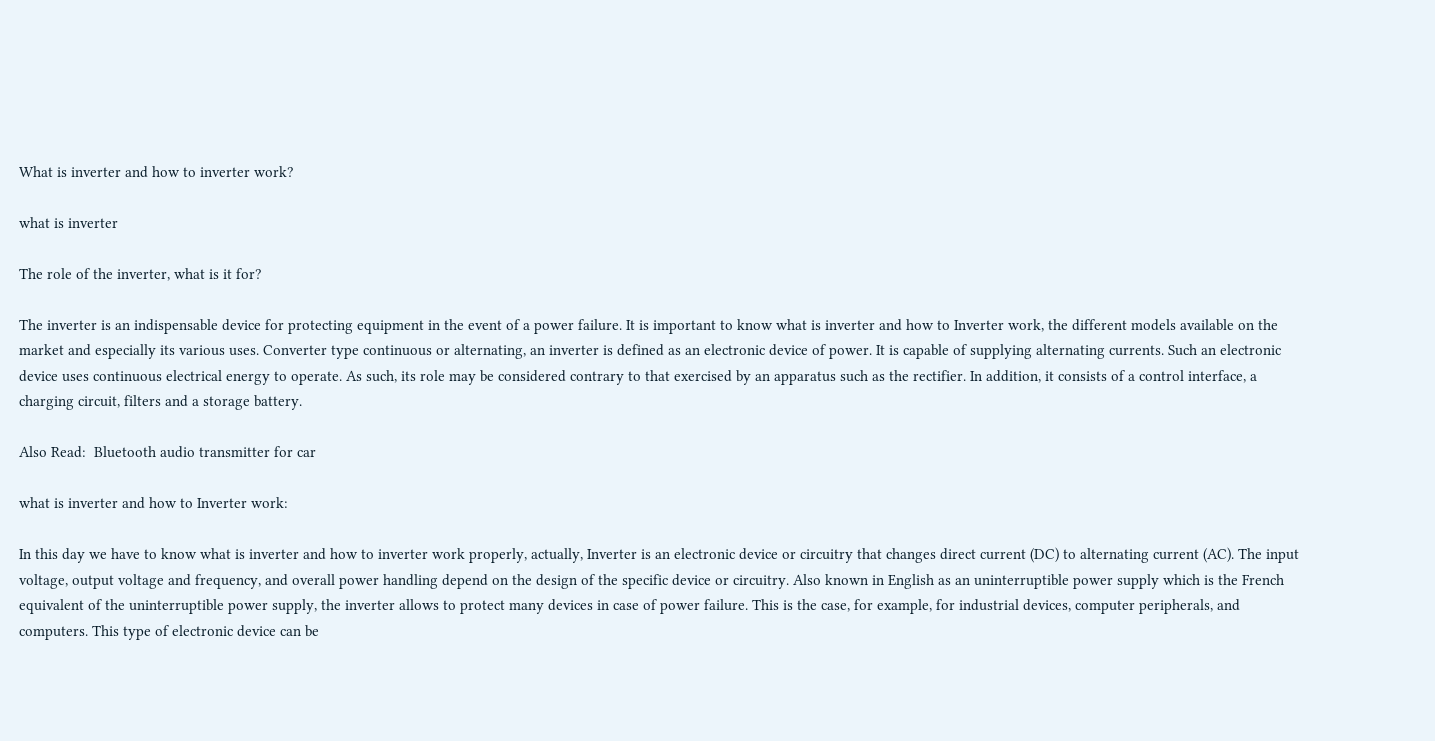What is inverter and how to inverter work?

what is inverter

The role of the inverter, what is it for?

The inverter is an indispensable device for protecting equipment in the event of a power failure. It is important to know what is inverter and how to Inverter work, the different models available on the market and especially its various uses. Converter type continuous or alternating, an inverter is defined as an electronic device of power. It is capable of supplying alternating currents. Such an electronic device uses continuous electrical energy to operate. As such, its role may be considered contrary to that exercised by an apparatus such as the rectifier. In addition, it consists of a control interface, a charging circuit, filters and a storage battery.

Also Read:  Bluetooth audio transmitter for car

what is inverter and how to Inverter work:

In this day we have to know what is inverter and how to inverter work properly, actually, Inverter is an electronic device or circuitry that changes direct current (DC) to alternating current (AC). The input voltage, output voltage and frequency, and overall power handling depend on the design of the specific device or circuitry. Also known in English as an uninterruptible power supply which is the French equivalent of the uninterruptible power supply, the inverter allows to protect many devices in case of power failure. This is the case, for example, for industrial devices, computer peripherals, and computers. This type of electronic device can be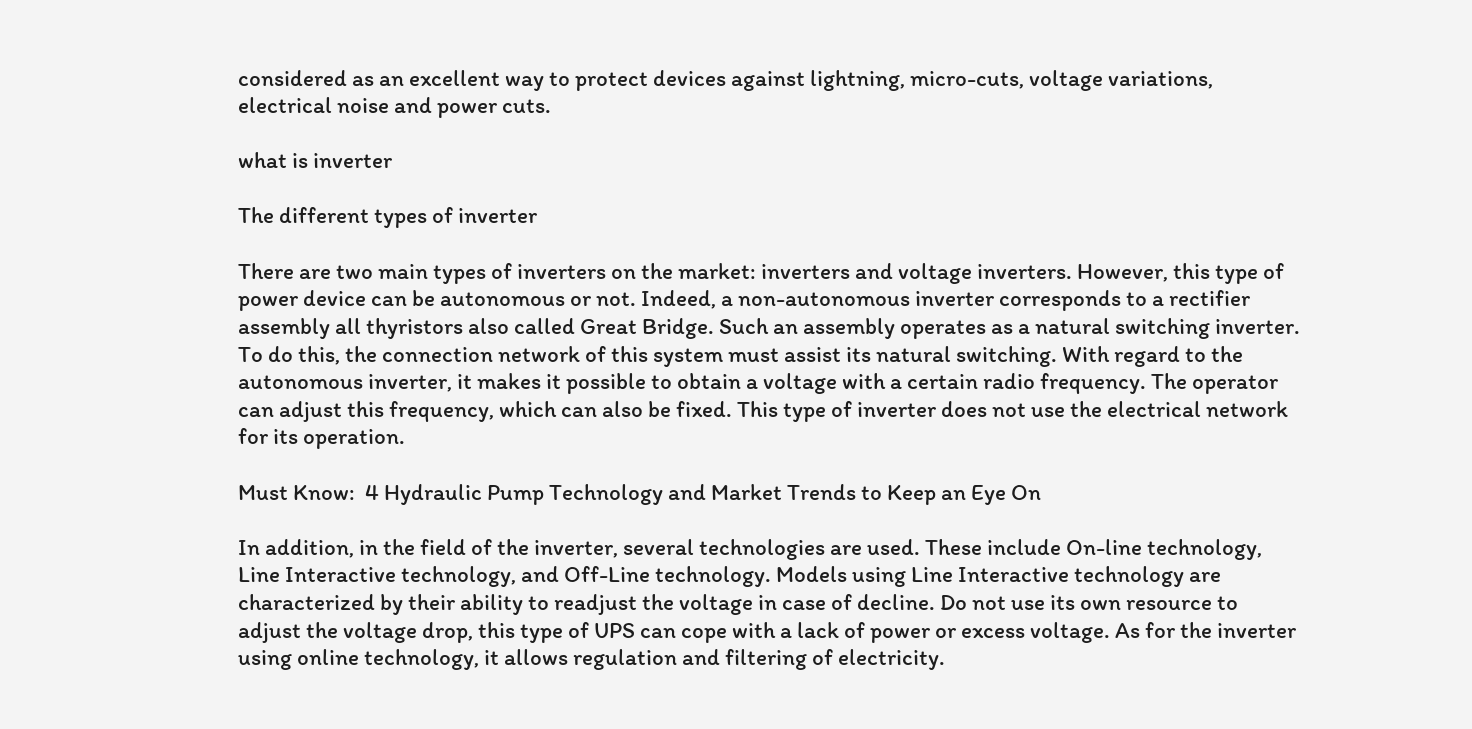considered as an excellent way to protect devices against lightning, micro-cuts, voltage variations, electrical noise and power cuts.

what is inverter

The different types of inverter

There are two main types of inverters on the market: inverters and voltage inverters. However, this type of power device can be autonomous or not. Indeed, a non-autonomous inverter corresponds to a rectifier assembly all thyristors also called Great Bridge. Such an assembly operates as a natural switching inverter. To do this, the connection network of this system must assist its natural switching. With regard to the autonomous inverter, it makes it possible to obtain a voltage with a certain radio frequency. The operator can adjust this frequency, which can also be fixed. This type of inverter does not use the electrical network for its operation.

Must Know:  4 Hydraulic Pump Technology and Market Trends to Keep an Eye On

In addition, in the field of the inverter, several technologies are used. These include On-line technology, Line Interactive technology, and Off-Line technology. Models using Line Interactive technology are characterized by their ability to readjust the voltage in case of decline. Do not use its own resource to adjust the voltage drop, this type of UPS can cope with a lack of power or excess voltage. As for the inverter using online technology, it allows regulation and filtering of electricity.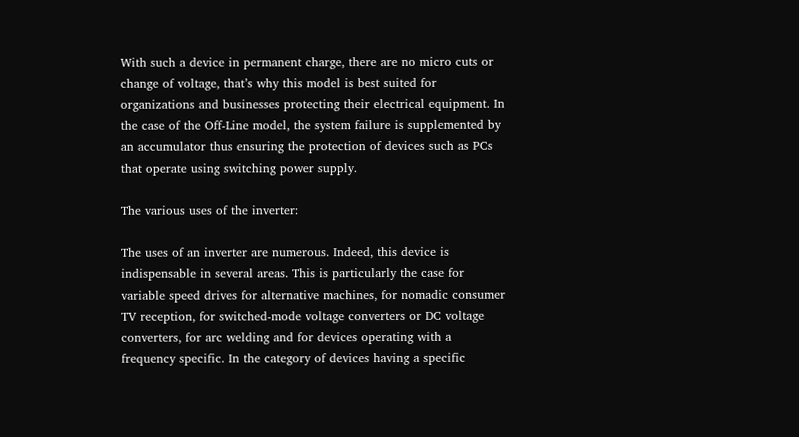With such a device in permanent charge, there are no micro cuts or change of voltage, that’s why this model is best suited for organizations and businesses protecting their electrical equipment. In the case of the Off-Line model, the system failure is supplemented by an accumulator thus ensuring the protection of devices such as PCs that operate using switching power supply.

The various uses of the inverter:

The uses of an inverter are numerous. Indeed, this device is indispensable in several areas. This is particularly the case for variable speed drives for alternative machines, for nomadic consumer TV reception, for switched-mode voltage converters or DC voltage converters, for arc welding and for devices operating with a frequency specific. In the category of devices having a specific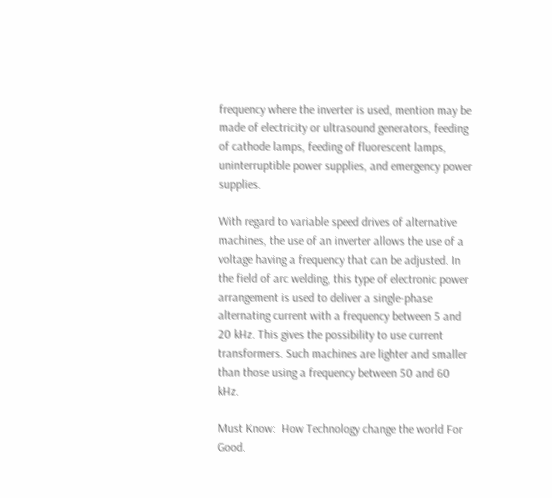frequency where the inverter is used, mention may be made of electricity or ultrasound generators, feeding of cathode lamps, feeding of fluorescent lamps, uninterruptible power supplies, and emergency power supplies.

With regard to variable speed drives of alternative machines, the use of an inverter allows the use of a voltage having a frequency that can be adjusted. In the field of arc welding, this type of electronic power arrangement is used to deliver a single-phase alternating current with a frequency between 5 and 20 kHz. This gives the possibility to use current transformers. Such machines are lighter and smaller than those using a frequency between 50 and 60 kHz.

Must Know:  How Technology change the world For Good.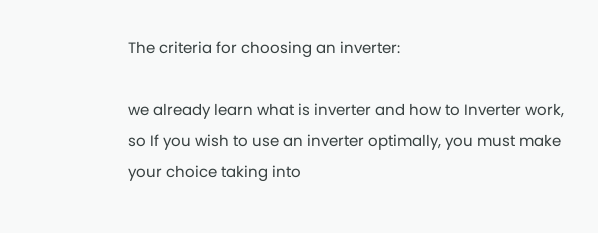The criteria for choosing an inverter:

we already learn what is inverter and how to Inverter work, so If you wish to use an inverter optimally, you must make your choice taking into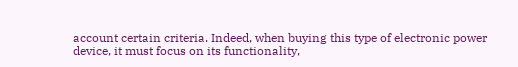account certain criteria. Indeed, when buying this type of electronic power device, it must focus on its functionality,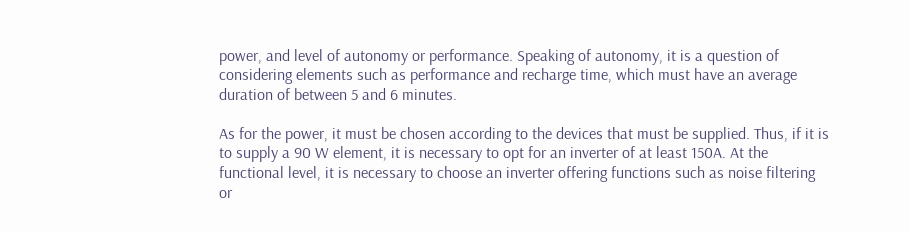power, and level of autonomy or performance. Speaking of autonomy, it is a question of considering elements such as performance and recharge time, which must have an average duration of between 5 and 6 minutes.

As for the power, it must be chosen according to the devices that must be supplied. Thus, if it is to supply a 90 W element, it is necessary to opt for an inverter of at least 150A. At the functional level, it is necessary to choose an inverter offering functions such as noise filtering or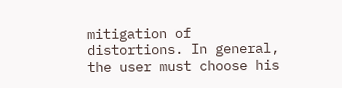mitigation of distortions. In general, the user must choose his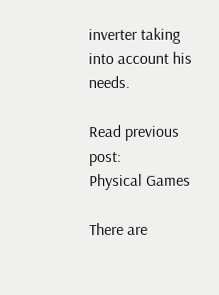inverter taking into account his needs.

Read previous post:
Physical Games

There are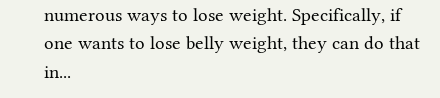numerous ways to lose weight. Specifically, if one wants to lose belly weight, they can do that in...